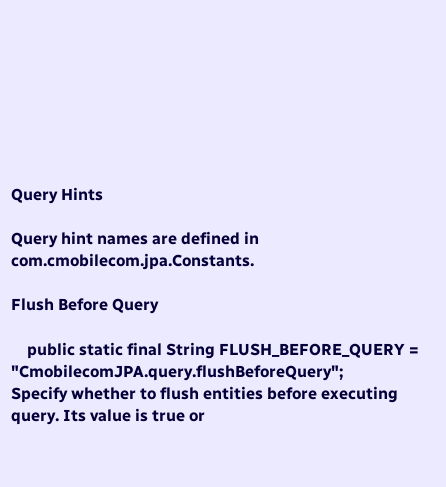Query Hints

Query hint names are defined in com.cmobilecom.jpa.Constants.

Flush Before Query

    public static final String FLUSH_BEFORE_QUERY = "CmobilecomJPA.query.flushBeforeQuery";
Specify whether to flush entities before executing query. Its value is true or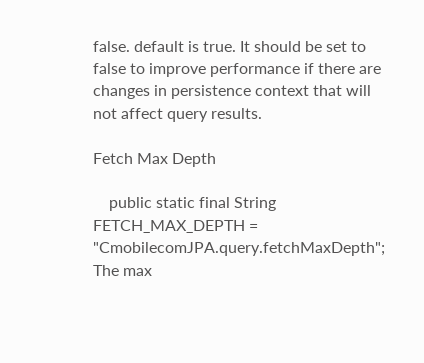false. default is true. It should be set to false to improve performance if there are changes in persistence context that will not affect query results.

Fetch Max Depth

    public static final String FETCH_MAX_DEPTH = "CmobilecomJPA.query.fetchMaxDepth";
The max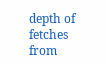depth of fetches from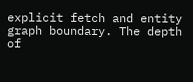explicit fetch and entity graph boundary. The depth of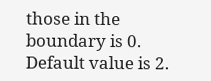those in the boundary is 0. Default value is 2.